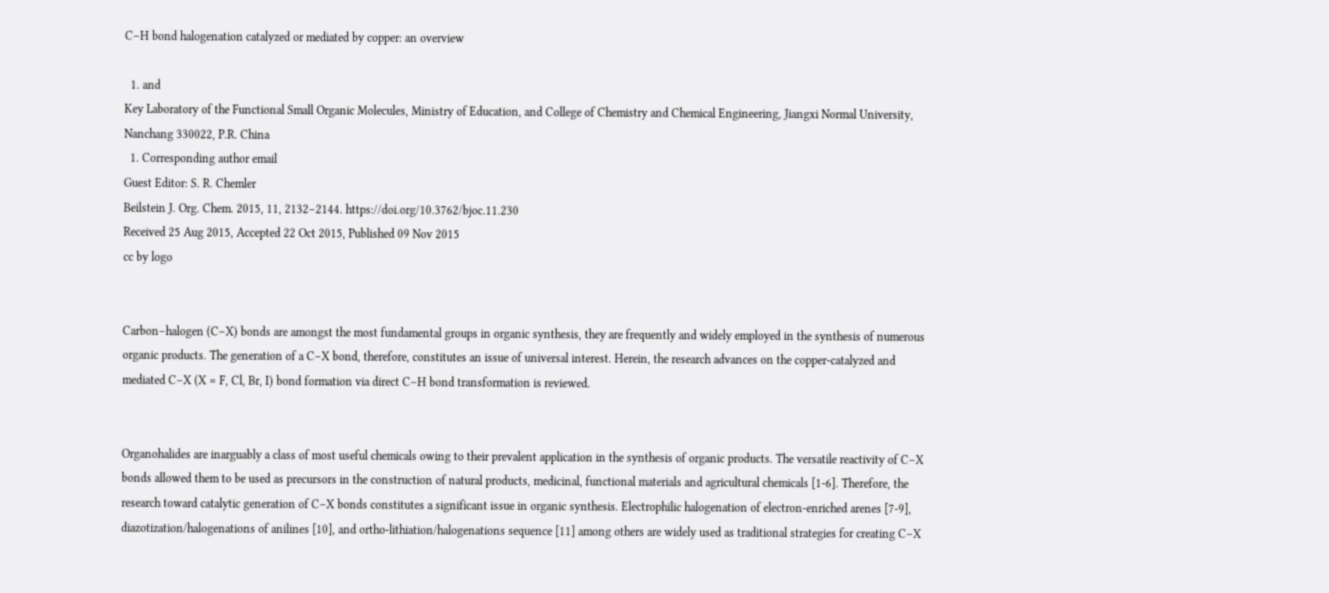C–H bond halogenation catalyzed or mediated by copper: an overview

  1. and
Key Laboratory of the Functional Small Organic Molecules, Ministry of Education, and College of Chemistry and Chemical Engineering, Jiangxi Normal University, Nanchang 330022, P.R. China
  1. Corresponding author email
Guest Editor: S. R. Chemler
Beilstein J. Org. Chem. 2015, 11, 2132–2144. https://doi.org/10.3762/bjoc.11.230
Received 25 Aug 2015, Accepted 22 Oct 2015, Published 09 Nov 2015
cc by logo


Carbon–halogen (C–X) bonds are amongst the most fundamental groups in organic synthesis, they are frequently and widely employed in the synthesis of numerous organic products. The generation of a C–X bond, therefore, constitutes an issue of universal interest. Herein, the research advances on the copper-catalyzed and mediated C–X (X = F, Cl, Br, I) bond formation via direct C–H bond transformation is reviewed.


Organohalides are inarguably a class of most useful chemicals owing to their prevalent application in the synthesis of organic products. The versatile reactivity of C–X bonds allowed them to be used as precursors in the construction of natural products, medicinal, functional materials and agricultural chemicals [1-6]. Therefore, the research toward catalytic generation of C–X bonds constitutes a significant issue in organic synthesis. Electrophilic halogenation of electron-enriched arenes [7-9], diazotization/halogenations of anilines [10], and ortho-lithiation/halogenations sequence [11] among others are widely used as traditional strategies for creating C–X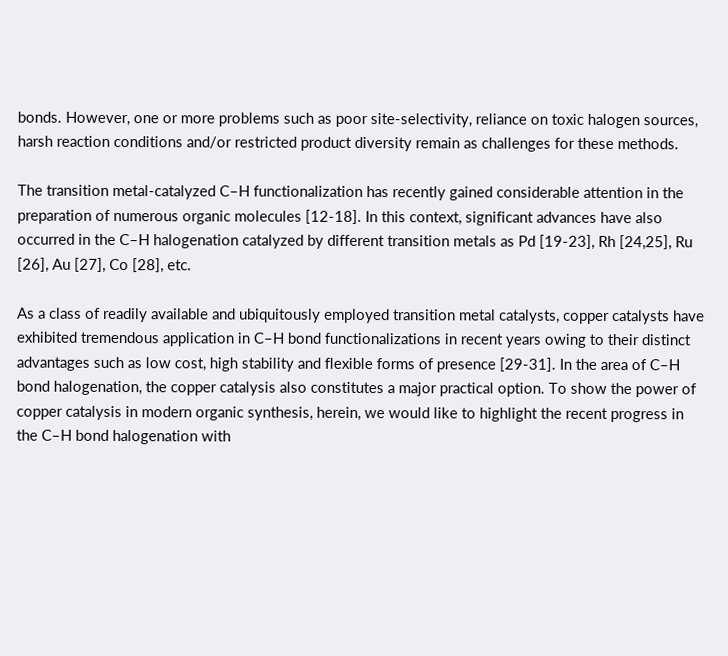bonds. However, one or more problems such as poor site-selectivity, reliance on toxic halogen sources, harsh reaction conditions and/or restricted product diversity remain as challenges for these methods.

The transition metal-catalyzed C–H functionalization has recently gained considerable attention in the preparation of numerous organic molecules [12-18]. In this context, significant advances have also occurred in the C–H halogenation catalyzed by different transition metals as Pd [19-23], Rh [24,25], Ru [26], Au [27], Co [28], etc.

As a class of readily available and ubiquitously employed transition metal catalysts, copper catalysts have exhibited tremendous application in C–H bond functionalizations in recent years owing to their distinct advantages such as low cost, high stability and flexible forms of presence [29-31]. In the area of C–H bond halogenation, the copper catalysis also constitutes a major practical option. To show the power of copper catalysis in modern organic synthesis, herein, we would like to highlight the recent progress in the C–H bond halogenation with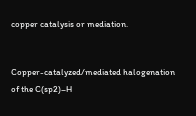copper catalysis or mediation.


Copper-catalyzed/mediated halogenation of the C(sp2)–H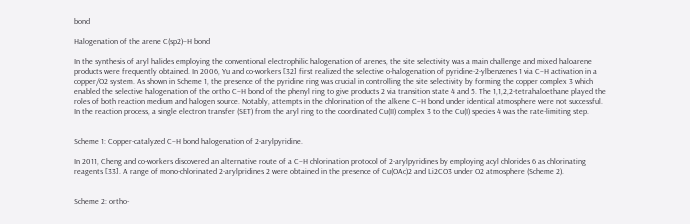bond

Halogenation of the arene C(sp2)–H bond

In the synthesis of aryl halides employing the conventional electrophilic halogenation of arenes, the site selectivity was a main challenge and mixed haloarene products were frequently obtained. In 2006, Yu and co-workers [32] first realized the selective o-halogenation of pyridine-2-ylbenzenes 1 via C–H activation in a copper/O2 system. As shown in Scheme 1, the presence of the pyridine ring was crucial in controlling the site selectivity by forming the copper complex 3 which enabled the selective halogenation of the ortho C–H bond of the phenyl ring to give products 2 via transition state 4 and 5. The 1,1,2,2-tetrahaloethane played the roles of both reaction medium and halogen source. Notably, attempts in the chlorination of the alkene C–H bond under identical atmosphere were not successful. In the reaction process, a single electron transfer (SET) from the aryl ring to the coordinated Cu(II) complex 3 to the Cu(I) species 4 was the rate-limiting step.


Scheme 1: Copper-catalyzed C–H bond halogenation of 2-arylpyridine.

In 2011, Cheng and co-workers discovered an alternative route of a C–H chlorination protocol of 2-arylpyridines by employing acyl chlorides 6 as chlorinating reagents [33]. A range of mono-chlorinated 2-arylpridines 2 were obtained in the presence of Cu(OAc)2 and Li2CO3 under O2 atmosphere (Scheme 2).


Scheme 2: ortho-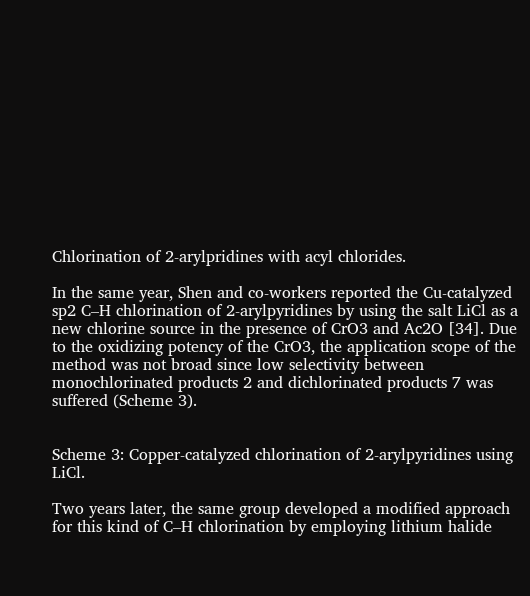Chlorination of 2-arylpridines with acyl chlorides.

In the same year, Shen and co-workers reported the Cu-catalyzed sp2 C–H chlorination of 2-arylpyridines by using the salt LiCl as a new chlorine source in the presence of CrO3 and Ac2O [34]. Due to the oxidizing potency of the CrO3, the application scope of the method was not broad since low selectivity between monochlorinated products 2 and dichlorinated products 7 was suffered (Scheme 3).


Scheme 3: Copper-catalyzed chlorination of 2-arylpyridines using LiCl.

Two years later, the same group developed a modified approach for this kind of C–H chlorination by employing lithium halide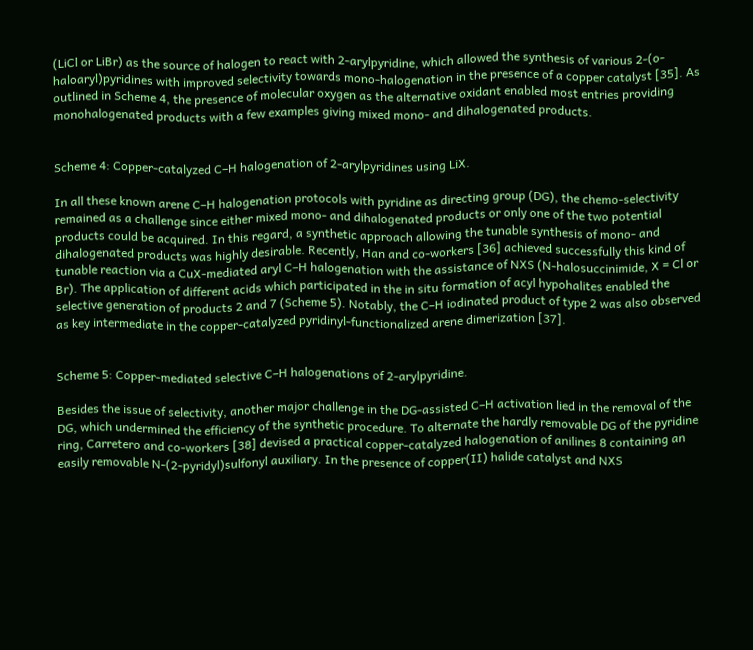(LiCl or LiBr) as the source of halogen to react with 2-arylpyridine, which allowed the synthesis of various 2-(o-haloaryl)pyridines with improved selectivity towards mono-halogenation in the presence of a copper catalyst [35]. As outlined in Scheme 4, the presence of molecular oxygen as the alternative oxidant enabled most entries providing monohalogenated products with a few examples giving mixed mono- and dihalogenated products.


Scheme 4: Copper-catalyzed C–H halogenation of 2-arylpyridines using LiX.

In all these known arene C–H halogenation protocols with pyridine as directing group (DG), the chemo-selectivity remained as a challenge since either mixed mono- and dihalogenated products or only one of the two potential products could be acquired. In this regard, a synthetic approach allowing the tunable synthesis of mono- and dihalogenated products was highly desirable. Recently, Han and co-workers [36] achieved successfully this kind of tunable reaction via a CuX-mediated aryl C–H halogenation with the assistance of NXS (N-halosuccinimide, X = Cl or Br). The application of different acids which participated in the in situ formation of acyl hypohalites enabled the selective generation of products 2 and 7 (Scheme 5). Notably, the C–H iodinated product of type 2 was also observed as key intermediate in the copper-catalyzed pyridinyl-functionalized arene dimerization [37].


Scheme 5: Copper-mediated selective C–H halogenations of 2-arylpyridine.

Besides the issue of selectivity, another major challenge in the DG-assisted C–H activation lied in the removal of the DG, which undermined the efficiency of the synthetic procedure. To alternate the hardly removable DG of the pyridine ring, Carretero and co-workers [38] devised a practical copper-catalyzed halogenation of anilines 8 containing an easily removable N-(2-pyridyl)sulfonyl auxiliary. In the presence of copper(II) halide catalyst and NXS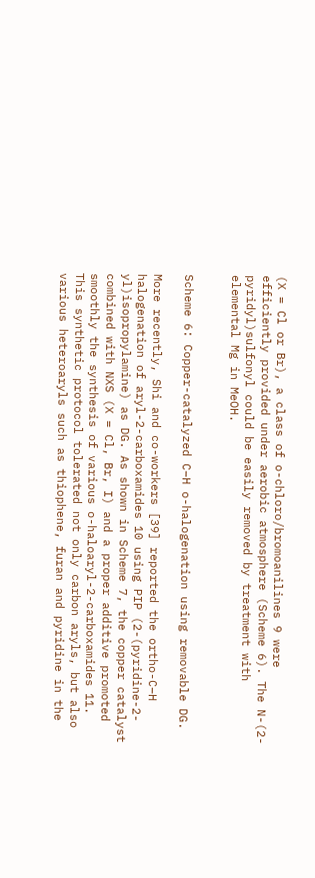(X = Cl or Br), a class of o-chloro/bromoanilines 9 were efficiently provided under aerobic atmosphere (Scheme 6). The N-(2-pyridyl)sulfonyl could be easily removed by treatment with elemental Mg in MeOH.


Scheme 6: Copper-catalyzed C–H o-halogenation using removable DG.

More recently, Shi and co-workers [39] reported the ortho-C–H halogenation of aryl-2-carboxamides 10 using PIP (2-(pyridine-2-yl)isopropylamine) as DG. As shown in Scheme 7, the copper catalyst combined with NXS (X = Cl, Br, I) and a proper additive promoted smoothly the synthesis of various o-haloaryl-2-carboxamides 11. This synthetic protocol tolerated not only carbon aryls, but also various heteroaryls such as thiophene, furan and pyridine in the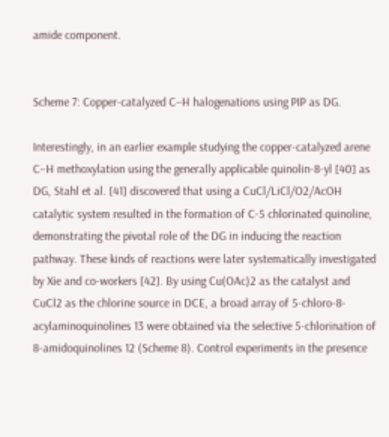amide component.


Scheme 7: Copper-catalyzed C–H halogenations using PIP as DG.

Interestingly, in an earlier example studying the copper-catalyzed arene C–H methoxylation using the generally applicable quinolin-8-yl [40] as DG, Stahl et al. [41] discovered that using a CuCl/LiCl/O2/AcOH catalytic system resulted in the formation of C-5 chlorinated quinoline, demonstrating the pivotal role of the DG in inducing the reaction pathway. These kinds of reactions were later systematically investigated by Xie and co-workers [42]. By using Cu(OAc)2 as the catalyst and CuCl2 as the chlorine source in DCE, a broad array of 5-chloro-8-acylaminoquinolines 13 were obtained via the selective 5-chlorination of 8-amidoquinolines 12 (Scheme 8). Control experiments in the presence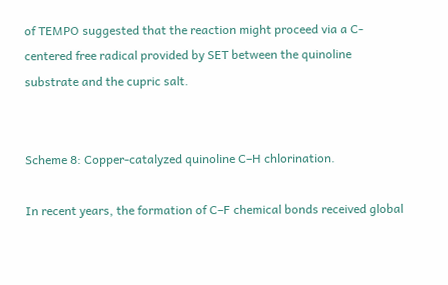of TEMPO suggested that the reaction might proceed via a C-centered free radical provided by SET between the quinoline substrate and the cupric salt.


Scheme 8: Copper-catalyzed quinoline C–H chlorination.

In recent years, the formation of C–F chemical bonds received global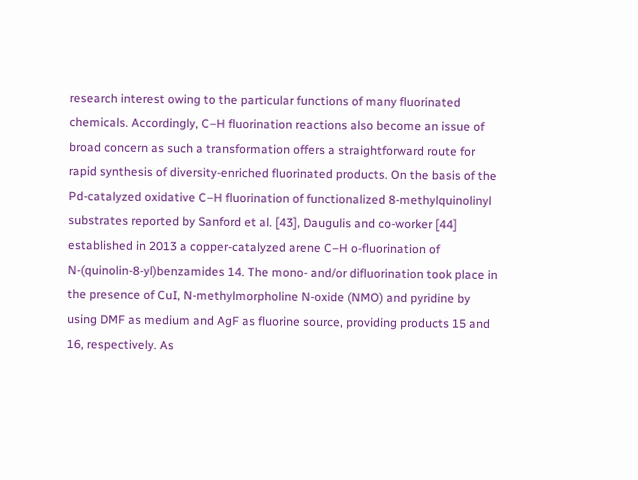research interest owing to the particular functions of many fluorinated chemicals. Accordingly, C–H fluorination reactions also become an issue of broad concern as such a transformation offers a straightforward route for rapid synthesis of diversity-enriched fluorinated products. On the basis of the Pd-catalyzed oxidative C–H fluorination of functionalized 8-methylquinolinyl substrates reported by Sanford et al. [43], Daugulis and co-worker [44] established in 2013 a copper-catalyzed arene C–H o-fluorination of N-(quinolin-8-yl)benzamides 14. The mono- and/or difluorination took place in the presence of CuI, N-methylmorpholine N-oxide (NMO) and pyridine by using DMF as medium and AgF as fluorine source, providing products 15 and 16, respectively. As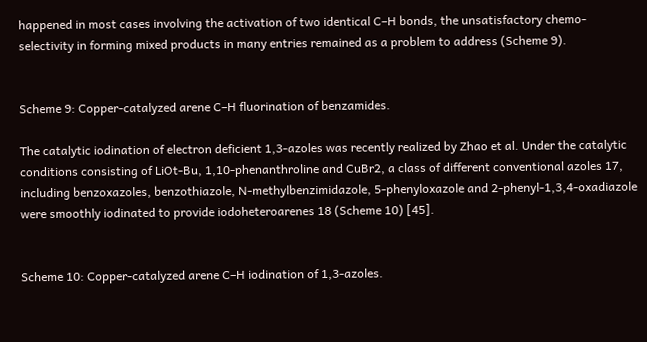happened in most cases involving the activation of two identical C–H bonds, the unsatisfactory chemo-selectivity in forming mixed products in many entries remained as a problem to address (Scheme 9).


Scheme 9: Copper-catalyzed arene C–H fluorination of benzamides.

The catalytic iodination of electron deficient 1,3-azoles was recently realized by Zhao et al. Under the catalytic conditions consisting of LiOt-Bu, 1,10-phenanthroline and CuBr2, a class of different conventional azoles 17, including benzoxazoles, benzothiazole, N-methylbenzimidazole, 5-phenyloxazole and 2-phenyl-1,3,4-oxadiazole were smoothly iodinated to provide iodoheteroarenes 18 (Scheme 10) [45].


Scheme 10: Copper-catalyzed arene C–H iodination of 1,3-azoles.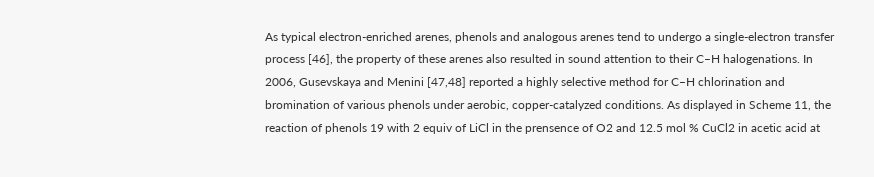As typical electron-enriched arenes, phenols and analogous arenes tend to undergo a single-electron transfer process [46], the property of these arenes also resulted in sound attention to their C–H halogenations. In 2006, Gusevskaya and Menini [47,48] reported a highly selective method for C–H chlorination and bromination of various phenols under aerobic, copper-catalyzed conditions. As displayed in Scheme 11, the reaction of phenols 19 with 2 equiv of LiCl in the prensence of O2 and 12.5 mol % CuCl2 in acetic acid at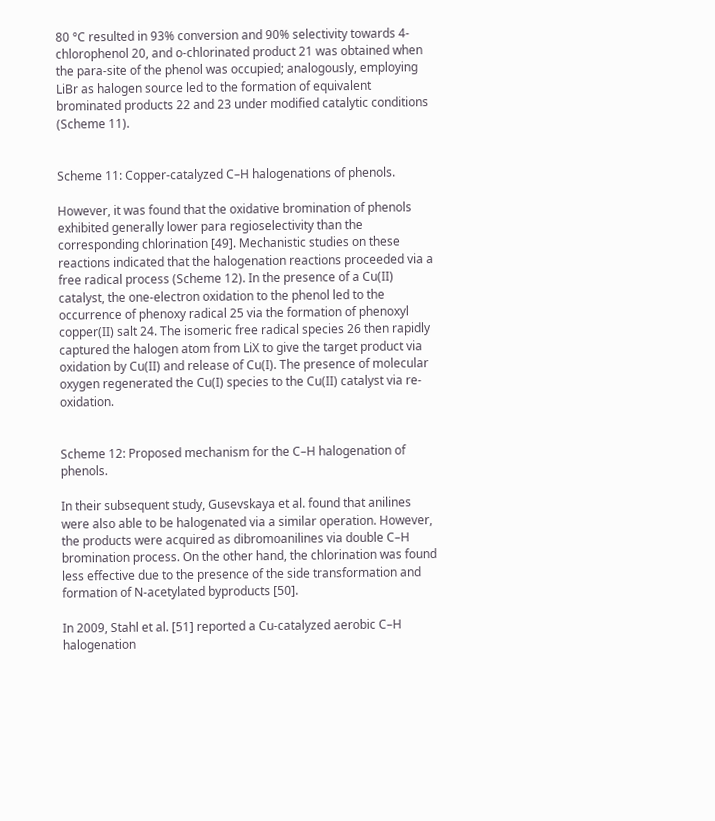80 °C resulted in 93% conversion and 90% selectivity towards 4-chlorophenol 20, and o-chlorinated product 21 was obtained when the para-site of the phenol was occupied; analogously, employing LiBr as halogen source led to the formation of equivalent brominated products 22 and 23 under modified catalytic conditions (Scheme 11).


Scheme 11: Copper-catalyzed C–H halogenations of phenols.

However, it was found that the oxidative bromination of phenols exhibited generally lower para regioselectivity than the corresponding chlorination [49]. Mechanistic studies on these reactions indicated that the halogenation reactions proceeded via a free radical process (Scheme 12). In the presence of a Cu(II) catalyst, the one-electron oxidation to the phenol led to the occurrence of phenoxy radical 25 via the formation of phenoxyl copper(II) salt 24. The isomeric free radical species 26 then rapidly captured the halogen atom from LiX to give the target product via oxidation by Cu(II) and release of Cu(I). The presence of molecular oxygen regenerated the Cu(I) species to the Cu(II) catalyst via re-oxidation.


Scheme 12: Proposed mechanism for the C–H halogenation of phenols.

In their subsequent study, Gusevskaya et al. found that anilines were also able to be halogenated via a similar operation. However, the products were acquired as dibromoanilines via double C–H bromination process. On the other hand, the chlorination was found less effective due to the presence of the side transformation and formation of N-acetylated byproducts [50].

In 2009, Stahl et al. [51] reported a Cu-catalyzed aerobic C–H halogenation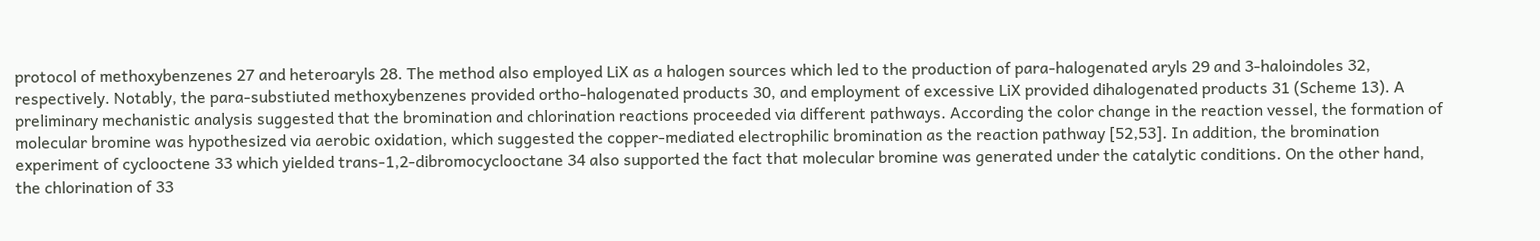protocol of methoxybenzenes 27 and heteroaryls 28. The method also employed LiX as a halogen sources which led to the production of para-halogenated aryls 29 and 3-haloindoles 32, respectively. Notably, the para-substiuted methoxybenzenes provided ortho-halogenated products 30, and employment of excessive LiX provided dihalogenated products 31 (Scheme 13). A preliminary mechanistic analysis suggested that the bromination and chlorination reactions proceeded via different pathways. According the color change in the reaction vessel, the formation of molecular bromine was hypothesized via aerobic oxidation, which suggested the copper-mediated electrophilic bromination as the reaction pathway [52,53]. In addition, the bromination experiment of cyclooctene 33 which yielded trans-1,2-dibromocyclooctane 34 also supported the fact that molecular bromine was generated under the catalytic conditions. On the other hand, the chlorination of 33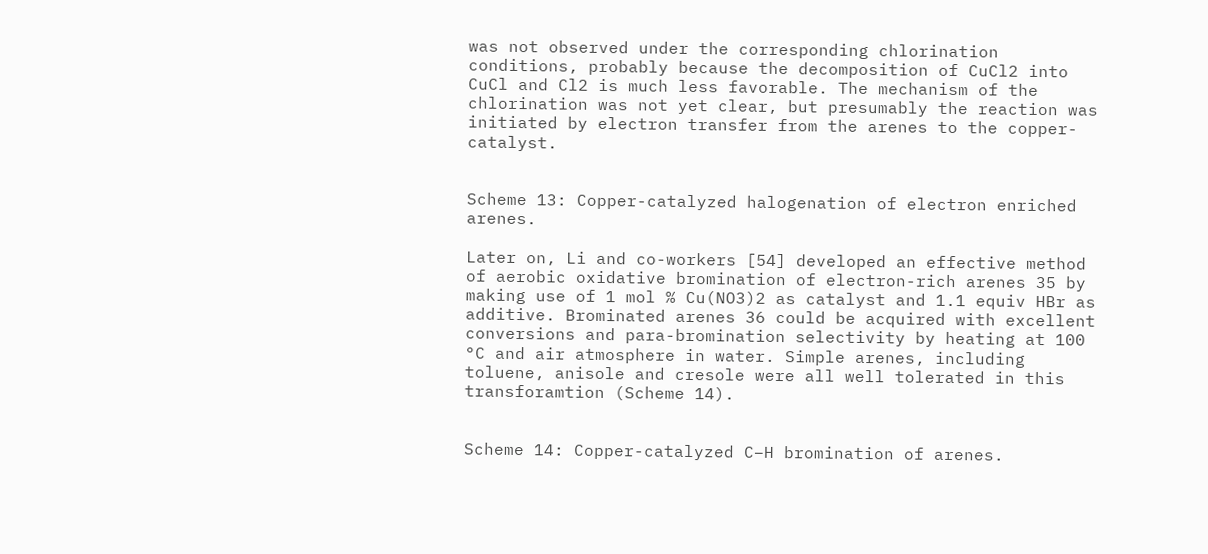was not observed under the corresponding chlorination conditions, probably because the decomposition of CuCl2 into CuCl and Cl2 is much less favorable. The mechanism of the chlorination was not yet clear, but presumably the reaction was initiated by electron transfer from the arenes to the copper-catalyst.


Scheme 13: Copper-catalyzed halogenation of electron enriched arenes.

Later on, Li and co-workers [54] developed an effective method of aerobic oxidative bromination of electron-rich arenes 35 by making use of 1 mol % Cu(NO3)2 as catalyst and 1.1 equiv HBr as additive. Brominated arenes 36 could be acquired with excellent conversions and para-bromination selectivity by heating at 100 °C and air atmosphere in water. Simple arenes, including toluene, anisole and cresole were all well tolerated in this transforamtion (Scheme 14).


Scheme 14: Copper-catalyzed C–H bromination of arenes.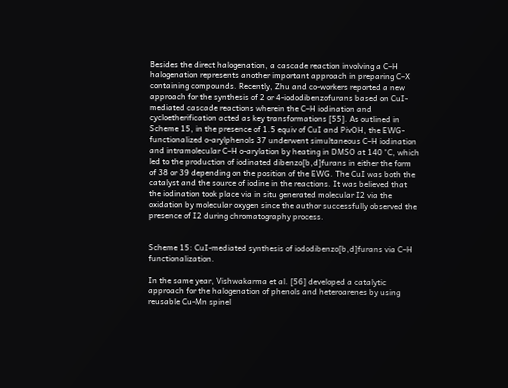Besides the direct halogenation, a cascade reaction involving a C–H halogenation represents another important approach in preparing C–X containing compounds. Recently, Zhu and co-workers reported a new approach for the synthesis of 2 or 4-iododibenzofurans based on CuI-mediated cascade reactions wherein the C–H iodination and cycloetherification acted as key transformations [55]. As outlined in Scheme 15, in the presence of 1.5 equiv of CuI and PivOH, the EWG-functionalized o-arylphenols 37 underwent simultaneous C–H iodination and intramolecular C–H o-arylation by heating in DMSO at 140 °C, which led to the production of iodinated dibenzo[b,d]furans in either the form of 38 or 39 depending on the position of the EWG. The CuI was both the catalyst and the source of iodine in the reactions. It was believed that the iodination took place via in situ generated molecular I2 via the oxidation by molecular oxygen since the author successfully observed the presence of I2 during chromatography process.


Scheme 15: CuI-mediated synthesis of iododibenzo[b,d]furans via C–H functionalization.

In the same year, Vishwakarma et al. [56] developed a catalytic approach for the halogenation of phenols and heteroarenes by using reusable Cu-Mn spinel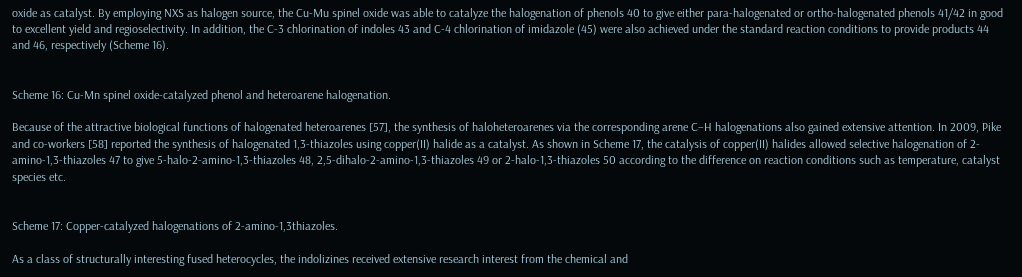oxide as catalyst. By employing NXS as halogen source, the Cu-Mu spinel oxide was able to catalyze the halogenation of phenols 40 to give either para-halogenated or ortho-halogenated phenols 41/42 in good to excellent yield and regioselectivity. In addition, the C-3 chlorination of indoles 43 and C-4 chlorination of imidazole (45) were also achieved under the standard reaction conditions to provide products 44 and 46, respectively (Scheme 16).


Scheme 16: Cu-Mn spinel oxide-catalyzed phenol and heteroarene halogenation.

Because of the attractive biological functions of halogenated heteroarenes [57], the synthesis of haloheteroarenes via the corresponding arene C–H halogenations also gained extensive attention. In 2009, Pike and co-workers [58] reported the synthesis of halogenated 1,3-thiazoles using copper(II) halide as a catalyst. As shown in Scheme 17, the catalysis of copper(II) halides allowed selective halogenation of 2-amino-1,3-thiazoles 47 to give 5-halo-2-amino-1,3-thiazoles 48, 2,5-dihalo-2-amino-1,3-thiazoles 49 or 2-halo-1,3-thiazoles 50 according to the difference on reaction conditions such as temperature, catalyst species etc.


Scheme 17: Copper-catalyzed halogenations of 2-amino-1,3thiazoles.

As a class of structurally interesting fused heterocycles, the indolizines received extensive research interest from the chemical and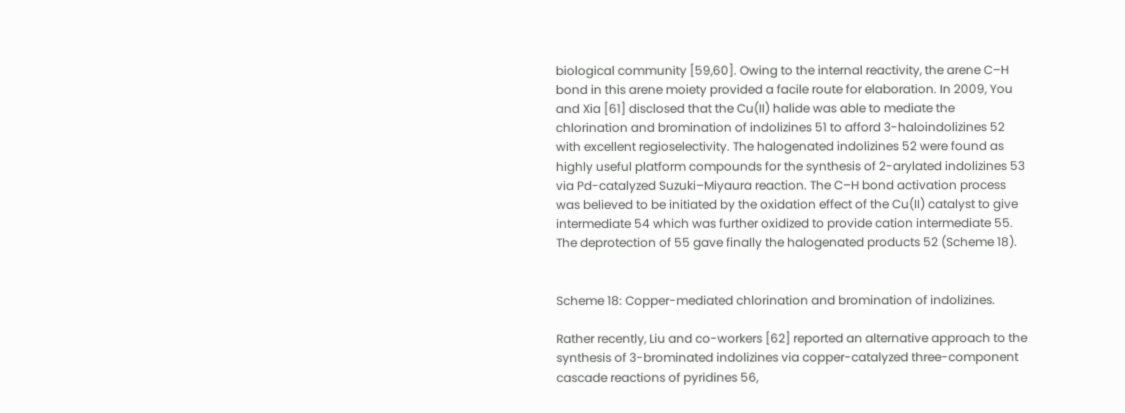biological community [59,60]. Owing to the internal reactivity, the arene C–H bond in this arene moiety provided a facile route for elaboration. In 2009, You and Xia [61] disclosed that the Cu(II) halide was able to mediate the chlorination and bromination of indolizines 51 to afford 3-haloindolizines 52 with excellent regioselectivity. The halogenated indolizines 52 were found as highly useful platform compounds for the synthesis of 2-arylated indolizines 53 via Pd-catalyzed Suzuki–Miyaura reaction. The C–H bond activation process was believed to be initiated by the oxidation effect of the Cu(II) catalyst to give intermediate 54 which was further oxidized to provide cation intermediate 55. The deprotection of 55 gave finally the halogenated products 52 (Scheme 18).


Scheme 18: Copper-mediated chlorination and bromination of indolizines.

Rather recently, Liu and co-workers [62] reported an alternative approach to the synthesis of 3-brominated indolizines via copper-catalyzed three-component cascade reactions of pyridines 56,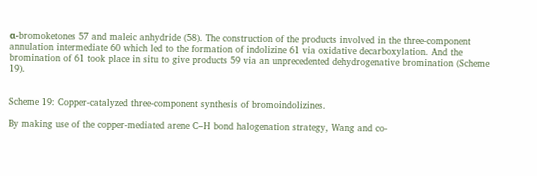α-bromoketones 57 and maleic anhydride (58). The construction of the products involved in the three-component annulation intermediate 60 which led to the formation of indolizine 61 via oxidative decarboxylation. And the bromination of 61 took place in situ to give products 59 via an unprecedented dehydrogenative bromination (Scheme 19).


Scheme 19: Copper-catalyzed three-component synthesis of bromoindolizines.

By making use of the copper-mediated arene C–H bond halogenation strategy, Wang and co-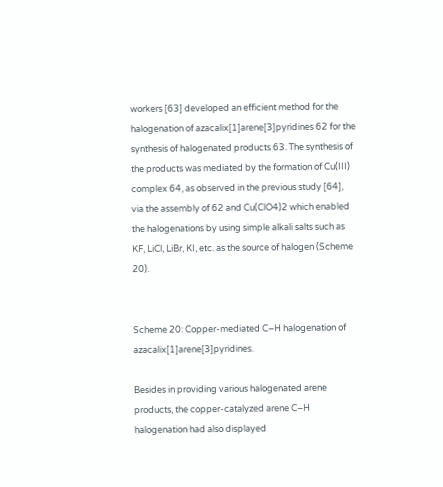workers [63] developed an efficient method for the halogenation of azacalix[1]arene[3]pyridines 62 for the synthesis of halogenated products 63. The synthesis of the products was mediated by the formation of Cu(III) complex 64, as observed in the previous study [64], via the assembly of 62 and Cu(ClO4)2 which enabled the halogenations by using simple alkali salts such as KF, LiCl, LiBr, KI, etc. as the source of halogen (Scheme 20).


Scheme 20: Copper-mediated C–H halogenation of azacalix[1]arene[3]pyridines.

Besides in providing various halogenated arene products, the copper-catalyzed arene C–H halogenation had also displayed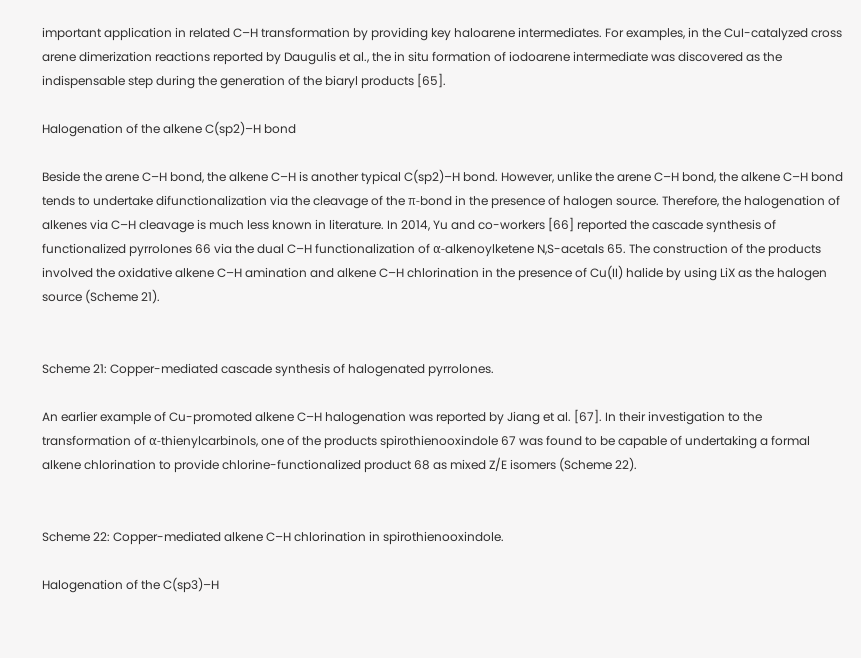important application in related C–H transformation by providing key haloarene intermediates. For examples, in the CuI-catalyzed cross arene dimerization reactions reported by Daugulis et al., the in situ formation of iodoarene intermediate was discovered as the indispensable step during the generation of the biaryl products [65].

Halogenation of the alkene C(sp2)–H bond

Beside the arene C–H bond, the alkene C–H is another typical C(sp2)–H bond. However, unlike the arene C–H bond, the alkene C–H bond tends to undertake difunctionalization via the cleavage of the π-bond in the presence of halogen source. Therefore, the halogenation of alkenes via C–H cleavage is much less known in literature. In 2014, Yu and co-workers [66] reported the cascade synthesis of functionalized pyrrolones 66 via the dual C–H functionalization of α-alkenoylketene N,S-acetals 65. The construction of the products involved the oxidative alkene C–H amination and alkene C–H chlorination in the presence of Cu(II) halide by using LiX as the halogen source (Scheme 21).


Scheme 21: Copper-mediated cascade synthesis of halogenated pyrrolones.

An earlier example of Cu-promoted alkene C–H halogenation was reported by Jiang et al. [67]. In their investigation to the transformation of α-thienylcarbinols, one of the products spirothienooxindole 67 was found to be capable of undertaking a formal alkene chlorination to provide chlorine-functionalized product 68 as mixed Z/E isomers (Scheme 22).


Scheme 22: Copper-mediated alkene C–H chlorination in spirothienooxindole.

Halogenation of the C(sp3)–H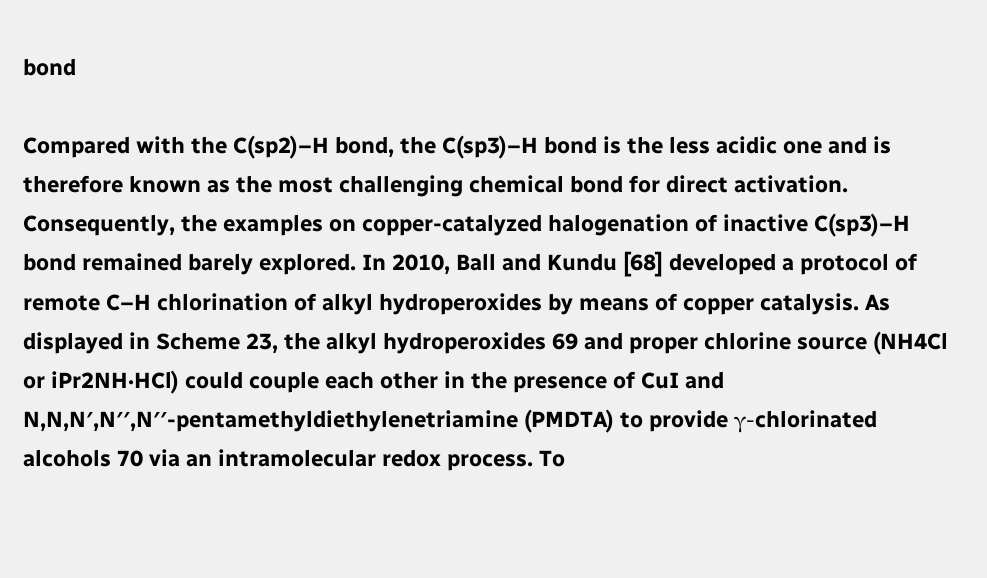bond

Compared with the C(sp2)–H bond, the C(sp3)–H bond is the less acidic one and is therefore known as the most challenging chemical bond for direct activation. Consequently, the examples on copper-catalyzed halogenation of inactive C(sp3)–H bond remained barely explored. In 2010, Ball and Kundu [68] developed a protocol of remote C–H chlorination of alkyl hydroperoxides by means of copper catalysis. As displayed in Scheme 23, the alkyl hydroperoxides 69 and proper chlorine source (NH4Cl or iPr2NH·HCl) could couple each other in the presence of CuI and N,N,N′,N′′,N′′-pentamethyldiethylenetriamine (PMDTA) to provide γ-chlorinated alcohols 70 via an intramolecular redox process. To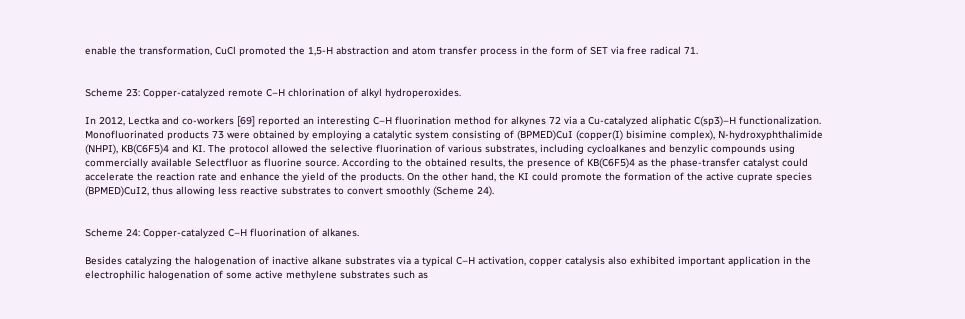enable the transformation, CuCl promoted the 1,5-H abstraction and atom transfer process in the form of SET via free radical 71.


Scheme 23: Copper-catalyzed remote C–H chlorination of alkyl hydroperoxides.

In 2012, Lectka and co-workers [69] reported an interesting C–H fluorination method for alkynes 72 via a Cu-catalyzed aliphatic C(sp3)–H functionalization. Monofluorinated products 73 were obtained by employing a catalytic system consisting of (BPMED)CuI (copper(I) bisimine complex), N-hydroxyphthalimide (NHPI), KB(C6F5)4 and KI. The protocol allowed the selective fluorination of various substrates, including cycloalkanes and benzylic compounds using commercially available Selectfluor as fluorine source. According to the obtained results, the presence of KB(C6F5)4 as the phase-transfer catalyst could accelerate the reaction rate and enhance the yield of the products. On the other hand, the KI could promote the formation of the active cuprate species (BPMED)CuI2, thus allowing less reactive substrates to convert smoothly (Scheme 24).


Scheme 24: Copper-catalyzed C–H fluorination of alkanes.

Besides catalyzing the halogenation of inactive alkane substrates via a typical C–H activation, copper catalysis also exhibited important application in the electrophilic halogenation of some active methylene substrates such as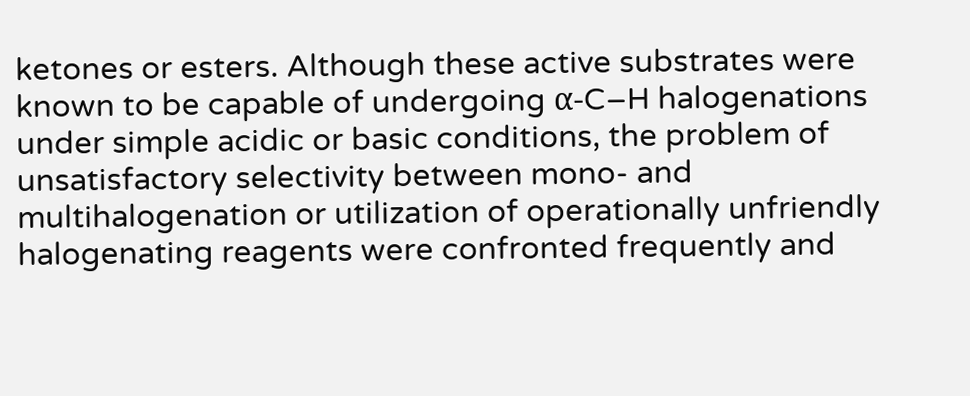ketones or esters. Although these active substrates were known to be capable of undergoing α-C–H halogenations under simple acidic or basic conditions, the problem of unsatisfactory selectivity between mono- and multihalogenation or utilization of operationally unfriendly halogenating reagents were confronted frequently and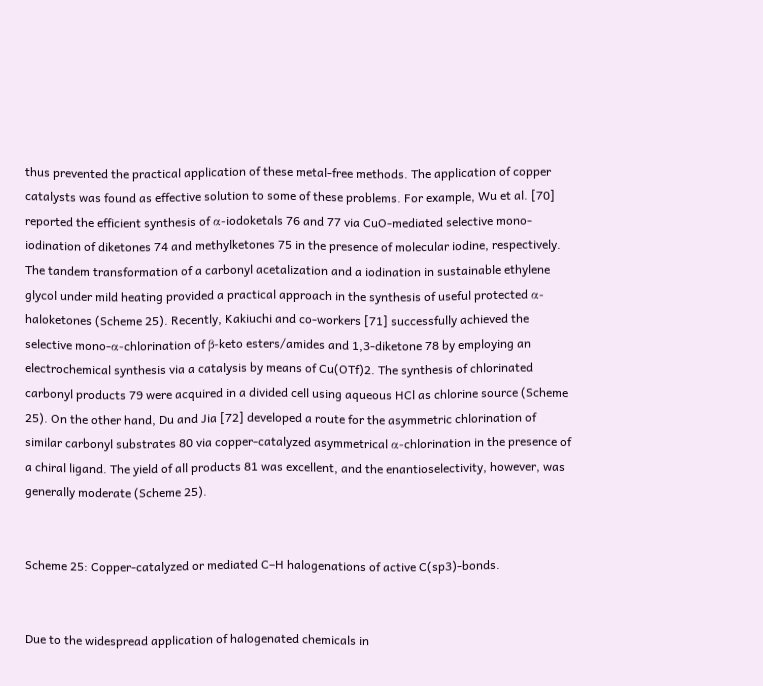thus prevented the practical application of these metal-free methods. The application of copper catalysts was found as effective solution to some of these problems. For example, Wu et al. [70] reported the efficient synthesis of α-iodoketals 76 and 77 via CuO-mediated selective mono-iodination of diketones 74 and methylketones 75 in the presence of molecular iodine, respectively. The tandem transformation of a carbonyl acetalization and a iodination in sustainable ethylene glycol under mild heating provided a practical approach in the synthesis of useful protected α-haloketones (Scheme 25). Recently, Kakiuchi and co-workers [71] successfully achieved the selective mono-α-chlorination of β-keto esters/amides and 1,3-diketone 78 by employing an electrochemical synthesis via a catalysis by means of Cu(OTf)2. The synthesis of chlorinated carbonyl products 79 were acquired in a divided cell using aqueous HCl as chlorine source (Scheme 25). On the other hand, Du and Jia [72] developed a route for the asymmetric chlorination of similar carbonyl substrates 80 via copper-catalyzed asymmetrical α-chlorination in the presence of a chiral ligand. The yield of all products 81 was excellent, and the enantioselectivity, however, was generally moderate (Scheme 25).


Scheme 25: Copper-catalyzed or mediated C–H halogenations of active C(sp3)-bonds.


Due to the widespread application of halogenated chemicals in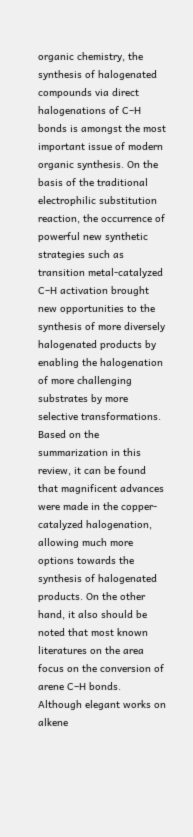organic chemistry, the synthesis of halogenated compounds via direct halogenations of C–H bonds is amongst the most important issue of modern organic synthesis. On the basis of the traditional electrophilic substitution reaction, the occurrence of powerful new synthetic strategies such as transition metal-catalyzed C–H activation brought new opportunities to the synthesis of more diversely halogenated products by enabling the halogenation of more challenging substrates by more selective transformations. Based on the summarization in this review, it can be found that magnificent advances were made in the copper-catalyzed halogenation, allowing much more options towards the synthesis of halogenated products. On the other hand, it also should be noted that most known literatures on the area focus on the conversion of arene C–H bonds. Although elegant works on alkene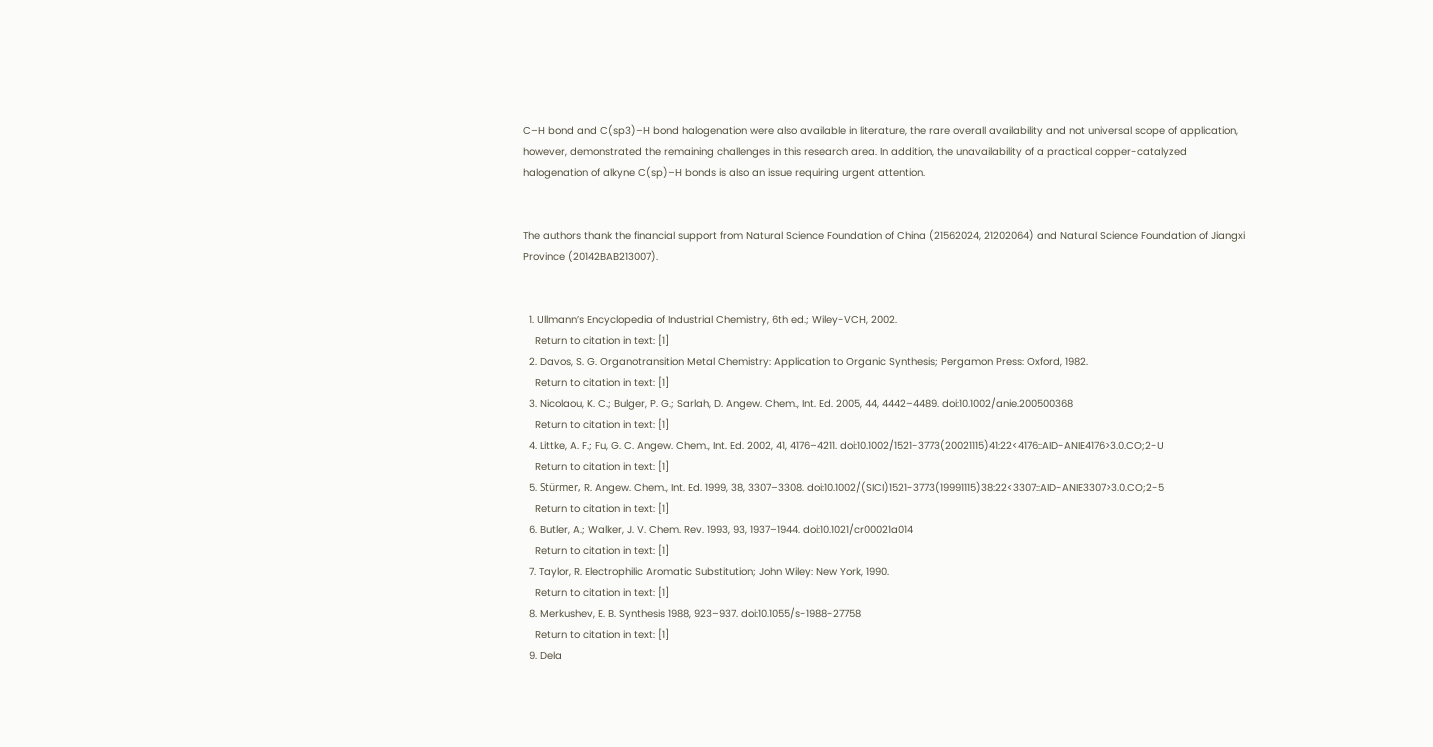C–H bond and C(sp3)–H bond halogenation were also available in literature, the rare overall availability and not universal scope of application, however, demonstrated the remaining challenges in this research area. In addition, the unavailability of a practical copper-catalyzed halogenation of alkyne C(sp)–H bonds is also an issue requiring urgent attention.


The authors thank the financial support from Natural Science Foundation of China (21562024, 21202064) and Natural Science Foundation of Jiangxi Province (20142BAB213007).


  1. Ullmann’s Encyclopedia of Industrial Chemistry, 6th ed.; Wiley-VCH, 2002.
    Return to citation in text: [1]
  2. Davos, S. G. Organotransition Metal Chemistry: Application to Organic Synthesis; Pergamon Press: Oxford, 1982.
    Return to citation in text: [1]
  3. Nicolaou, K. C.; Bulger, P. G.; Sarlah, D. Angew. Chem., Int. Ed. 2005, 44, 4442–4489. doi:10.1002/anie.200500368
    Return to citation in text: [1]
  4. Littke, A. F.; Fu, G. C. Angew. Chem., Int. Ed. 2002, 41, 4176–4211. doi:10.1002/1521-3773(20021115)41:22<4176::AID-ANIE4176>3.0.CO;2-U
    Return to citation in text: [1]
  5. Stürmer, R. Angew. Chem., Int. Ed. 1999, 38, 3307–3308. doi:10.1002/(SICI)1521-3773(19991115)38:22<3307::AID-ANIE3307>3.0.CO;2-5
    Return to citation in text: [1]
  6. Butler, A.; Walker, J. V. Chem. Rev. 1993, 93, 1937–1944. doi:10.1021/cr00021a014
    Return to citation in text: [1]
  7. Taylor, R. Electrophilic Aromatic Substitution; John Wiley: New York, 1990.
    Return to citation in text: [1]
  8. Merkushev, E. B. Synthesis 1988, 923–937. doi:10.1055/s-1988-27758
    Return to citation in text: [1]
  9. Dela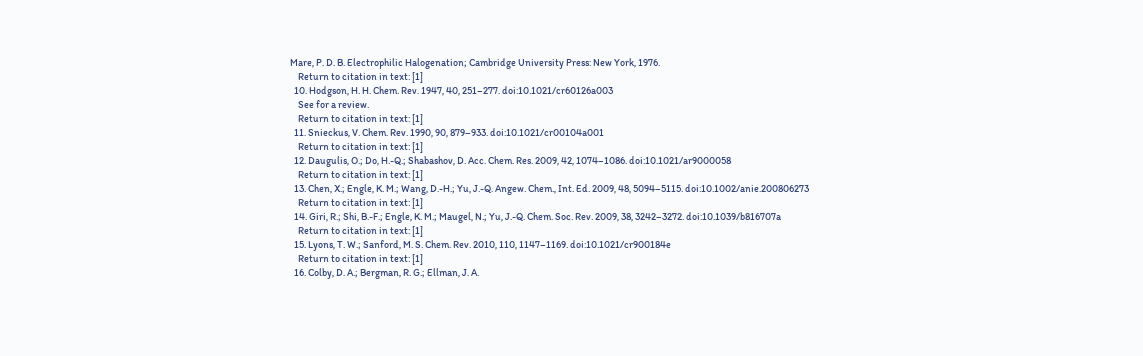Mare, P. D. B. Electrophilic Halogenation; Cambridge University Press: New York, 1976.
    Return to citation in text: [1]
  10. Hodgson, H. H. Chem. Rev. 1947, 40, 251–277. doi:10.1021/cr60126a003
    See for a review.
    Return to citation in text: [1]
  11. Snieckus, V. Chem. Rev. 1990, 90, 879–933. doi:10.1021/cr00104a001
    Return to citation in text: [1]
  12. Daugulis, O.; Do, H.-Q.; Shabashov, D. Acc. Chem. Res. 2009, 42, 1074–1086. doi:10.1021/ar9000058
    Return to citation in text: [1]
  13. Chen, X.; Engle, K. M.; Wang, D.-H.; Yu, J.-Q. Angew. Chem., Int. Ed. 2009, 48, 5094–5115. doi:10.1002/anie.200806273
    Return to citation in text: [1]
  14. Giri, R.; Shi, B.-F.; Engle, K. M.; Maugel, N.; Yu, J.-Q. Chem. Soc. Rev. 2009, 38, 3242–3272. doi:10.1039/b816707a
    Return to citation in text: [1]
  15. Lyons, T. W.; Sanford, M. S. Chem. Rev. 2010, 110, 1147–1169. doi:10.1021/cr900184e
    Return to citation in text: [1]
  16. Colby, D. A.; Bergman, R. G.; Ellman, J. A.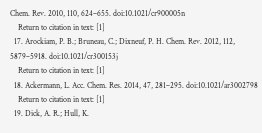Chem. Rev. 2010, 110, 624–655. doi:10.1021/cr900005n
    Return to citation in text: [1]
  17. Arockiam, P. B.; Bruneau, C.; Dixneuf, P. H. Chem. Rev. 2012, 112, 5879–5918. doi:10.1021/cr300153j
    Return to citation in text: [1]
  18. Ackermann, L. Acc. Chem. Res. 2014, 47, 281–295. doi:10.1021/ar3002798
    Return to citation in text: [1]
  19. Dick, A. R.; Hull, K.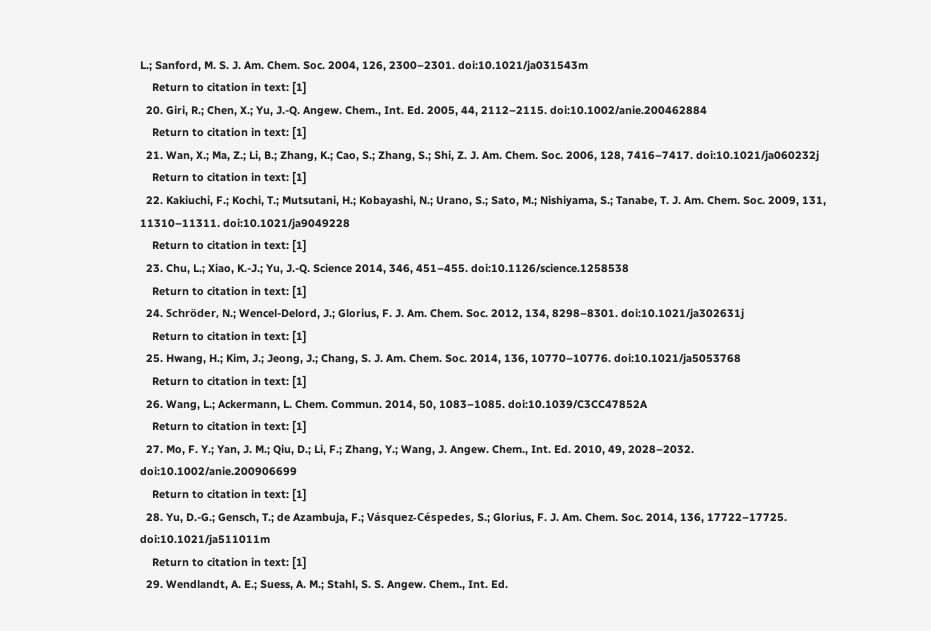L.; Sanford, M. S. J. Am. Chem. Soc. 2004, 126, 2300–2301. doi:10.1021/ja031543m
    Return to citation in text: [1]
  20. Giri, R.; Chen, X.; Yu, J.-Q. Angew. Chem., Int. Ed. 2005, 44, 2112–2115. doi:10.1002/anie.200462884
    Return to citation in text: [1]
  21. Wan, X.; Ma, Z.; Li, B.; Zhang, K.; Cao, S.; Zhang, S.; Shi, Z. J. Am. Chem. Soc. 2006, 128, 7416–7417. doi:10.1021/ja060232j
    Return to citation in text: [1]
  22. Kakiuchi, F.; Kochi, T.; Mutsutani, H.; Kobayashi, N.; Urano, S.; Sato, M.; Nishiyama, S.; Tanabe, T. J. Am. Chem. Soc. 2009, 131, 11310–11311. doi:10.1021/ja9049228
    Return to citation in text: [1]
  23. Chu, L.; Xiao, K.-J.; Yu, J.-Q. Science 2014, 346, 451–455. doi:10.1126/science.1258538
    Return to citation in text: [1]
  24. Schröder, N.; Wencel-Delord, J.; Glorius, F. J. Am. Chem. Soc. 2012, 134, 8298–8301. doi:10.1021/ja302631j
    Return to citation in text: [1]
  25. Hwang, H.; Kim, J.; Jeong, J.; Chang, S. J. Am. Chem. Soc. 2014, 136, 10770–10776. doi:10.1021/ja5053768
    Return to citation in text: [1]
  26. Wang, L.; Ackermann, L. Chem. Commun. 2014, 50, 1083–1085. doi:10.1039/C3CC47852A
    Return to citation in text: [1]
  27. Mo, F. Y.; Yan, J. M.; Qiu, D.; Li, F.; Zhang, Y.; Wang, J. Angew. Chem., Int. Ed. 2010, 49, 2028–2032. doi:10.1002/anie.200906699
    Return to citation in text: [1]
  28. Yu, D.-G.; Gensch, T.; de Azambuja, F.; Vásquez-Céspedes, S.; Glorius, F. J. Am. Chem. Soc. 2014, 136, 17722–17725. doi:10.1021/ja511011m
    Return to citation in text: [1]
  29. Wendlandt, A. E.; Suess, A. M.; Stahl, S. S. Angew. Chem., Int. Ed.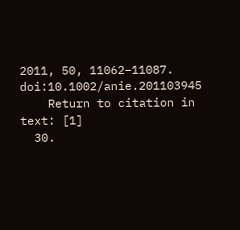2011, 50, 11062–11087. doi:10.1002/anie.201103945
    Return to citation in text: [1]
  30.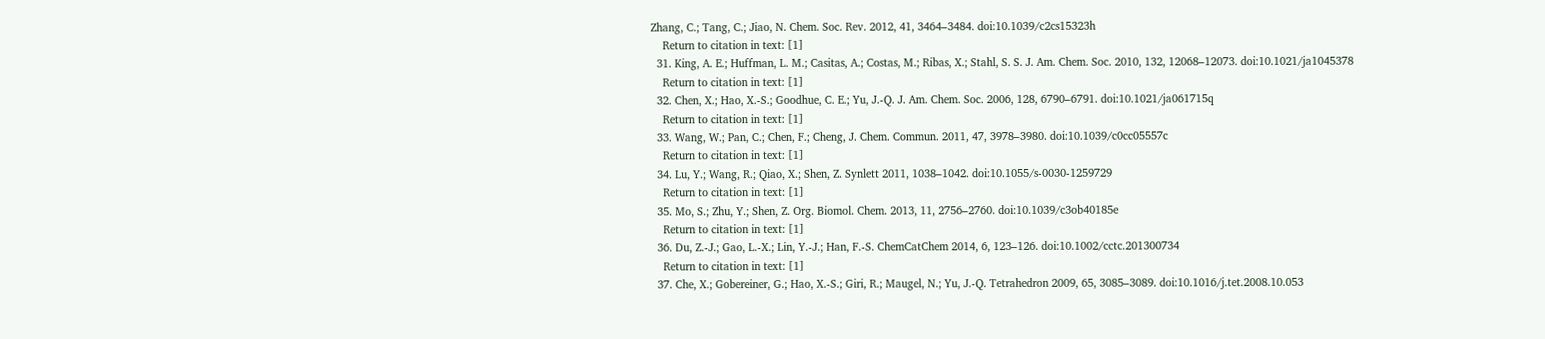Zhang, C.; Tang, C.; Jiao, N. Chem. Soc. Rev. 2012, 41, 3464–3484. doi:10.1039/c2cs15323h
    Return to citation in text: [1]
  31. King, A. E.; Huffman, L. M.; Casitas, A.; Costas, M.; Ribas, X.; Stahl, S. S. J. Am. Chem. Soc. 2010, 132, 12068–12073. doi:10.1021/ja1045378
    Return to citation in text: [1]
  32. Chen, X.; Hao, X.-S.; Goodhue, C. E.; Yu, J.-Q. J. Am. Chem. Soc. 2006, 128, 6790–6791. doi:10.1021/ja061715q
    Return to citation in text: [1]
  33. Wang, W.; Pan, C.; Chen, F.; Cheng, J. Chem. Commun. 2011, 47, 3978–3980. doi:10.1039/c0cc05557c
    Return to citation in text: [1]
  34. Lu, Y.; Wang, R.; Qiao, X.; Shen, Z. Synlett 2011, 1038–1042. doi:10.1055/s-0030-1259729
    Return to citation in text: [1]
  35. Mo, S.; Zhu, Y.; Shen, Z. Org. Biomol. Chem. 2013, 11, 2756–2760. doi:10.1039/c3ob40185e
    Return to citation in text: [1]
  36. Du, Z.-J.; Gao, L.-X.; Lin, Y.-J.; Han, F.-S. ChemCatChem 2014, 6, 123–126. doi:10.1002/cctc.201300734
    Return to citation in text: [1]
  37. Che, X.; Gobereiner, G.; Hao, X.-S.; Giri, R.; Maugel, N.; Yu, J.-Q. Tetrahedron 2009, 65, 3085–3089. doi:10.1016/j.tet.2008.10.053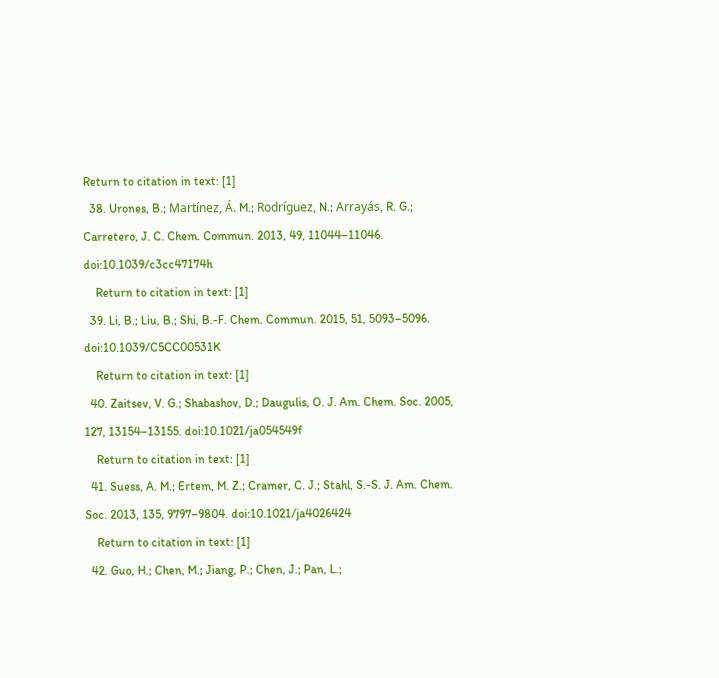Return to citation in text: [1]
  38. Urones, B.; Martínez, Á. M.; Rodríguez, N.; Arrayás, R. G.; Carretero, J. C. Chem. Commun. 2013, 49, 11044–11046. doi:10.1039/c3cc47174h
    Return to citation in text: [1]
  39. Li, B.; Liu, B.; Shi, B.-F. Chem. Commun. 2015, 51, 5093–5096. doi:10.1039/C5CC00531K
    Return to citation in text: [1]
  40. Zaitsev, V. G.; Shabashov, D.; Daugulis, O. J. Am. Chem. Soc. 2005, 127, 13154–13155. doi:10.1021/ja054549f
    Return to citation in text: [1]
  41. Suess, A. M.; Ertem, M. Z.; Cramer, C. J.; Stahl, S.-S. J. Am. Chem. Soc. 2013, 135, 9797–9804. doi:10.1021/ja4026424
    Return to citation in text: [1]
  42. Guo, H.; Chen, M.; Jiang, P.; Chen, J.; Pan, L.;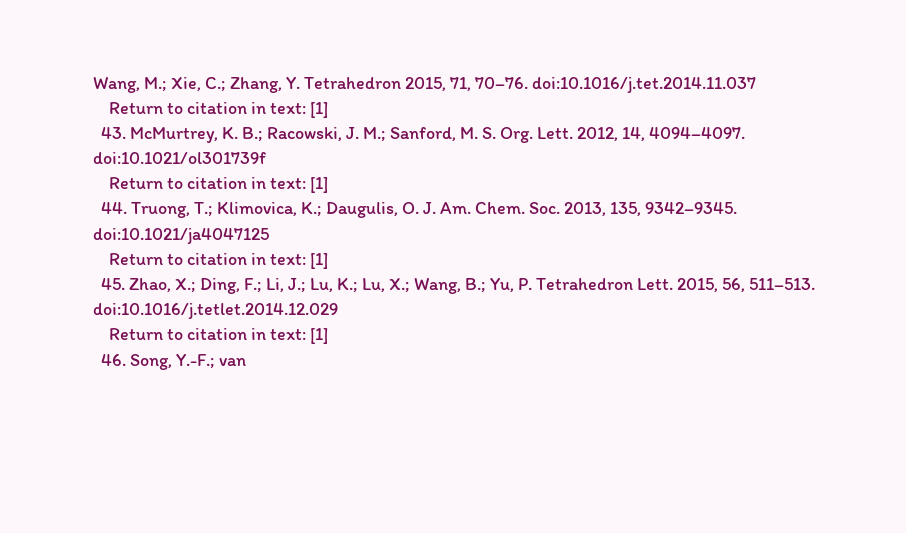Wang, M.; Xie, C.; Zhang, Y. Tetrahedron 2015, 71, 70–76. doi:10.1016/j.tet.2014.11.037
    Return to citation in text: [1]
  43. McMurtrey, K. B.; Racowski, J. M.; Sanford, M. S. Org. Lett. 2012, 14, 4094–4097. doi:10.1021/ol301739f
    Return to citation in text: [1]
  44. Truong, T.; Klimovica, K.; Daugulis, O. J. Am. Chem. Soc. 2013, 135, 9342–9345. doi:10.1021/ja4047125
    Return to citation in text: [1]
  45. Zhao, X.; Ding, F.; Li, J.; Lu, K.; Lu, X.; Wang, B.; Yu, P. Tetrahedron Lett. 2015, 56, 511–513. doi:10.1016/j.tetlet.2014.12.029
    Return to citation in text: [1]
  46. Song, Y.-F.; van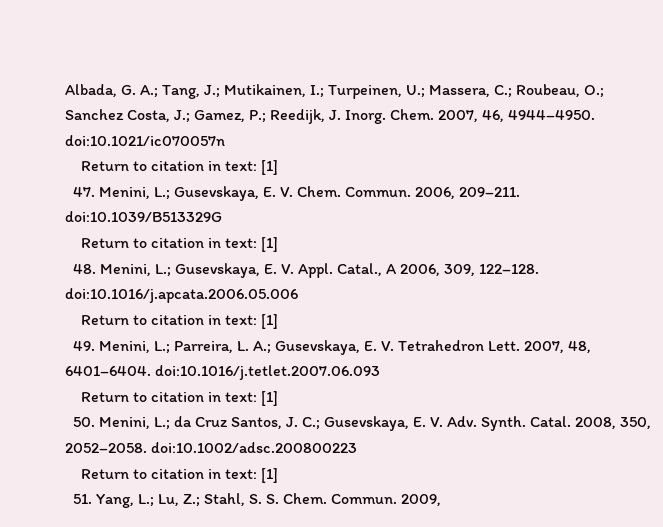Albada, G. A.; Tang, J.; Mutikainen, I.; Turpeinen, U.; Massera, C.; Roubeau, O.; Sanchez Costa, J.; Gamez, P.; Reedijk, J. Inorg. Chem. 2007, 46, 4944–4950. doi:10.1021/ic070057n
    Return to citation in text: [1]
  47. Menini, L.; Gusevskaya, E. V. Chem. Commun. 2006, 209–211. doi:10.1039/B513329G
    Return to citation in text: [1]
  48. Menini, L.; Gusevskaya, E. V. Appl. Catal., A 2006, 309, 122–128. doi:10.1016/j.apcata.2006.05.006
    Return to citation in text: [1]
  49. Menini, L.; Parreira, L. A.; Gusevskaya, E. V. Tetrahedron Lett. 2007, 48, 6401–6404. doi:10.1016/j.tetlet.2007.06.093
    Return to citation in text: [1]
  50. Menini, L.; da Cruz Santos, J. C.; Gusevskaya, E. V. Adv. Synth. Catal. 2008, 350, 2052–2058. doi:10.1002/adsc.200800223
    Return to citation in text: [1]
  51. Yang, L.; Lu, Z.; Stahl, S. S. Chem. Commun. 2009,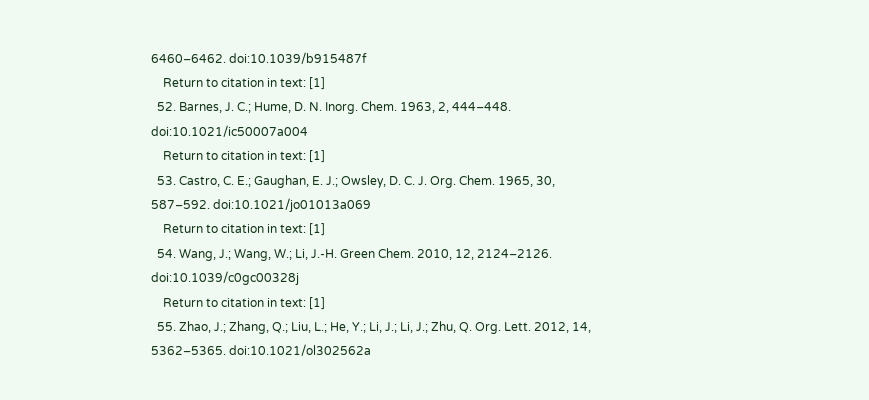6460–6462. doi:10.1039/b915487f
    Return to citation in text: [1]
  52. Barnes, J. C.; Hume, D. N. Inorg. Chem. 1963, 2, 444–448. doi:10.1021/ic50007a004
    Return to citation in text: [1]
  53. Castro, C. E.; Gaughan, E. J.; Owsley, D. C. J. Org. Chem. 1965, 30, 587–592. doi:10.1021/jo01013a069
    Return to citation in text: [1]
  54. Wang, J.; Wang, W.; Li, J.-H. Green Chem. 2010, 12, 2124–2126. doi:10.1039/c0gc00328j
    Return to citation in text: [1]
  55. Zhao, J.; Zhang, Q.; Liu, L.; He, Y.; Li, J.; Li, J.; Zhu, Q. Org. Lett. 2012, 14, 5362–5365. doi:10.1021/ol302562a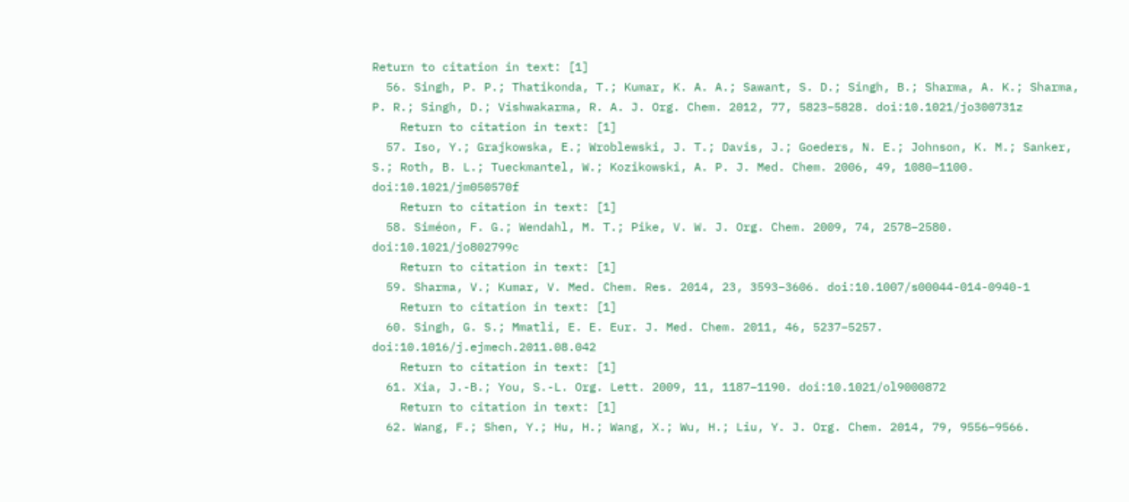Return to citation in text: [1]
  56. Singh, P. P.; Thatikonda, T.; Kumar, K. A. A.; Sawant, S. D.; Singh, B.; Sharma, A. K.; Sharma, P. R.; Singh, D.; Vishwakarma, R. A. J. Org. Chem. 2012, 77, 5823–5828. doi:10.1021/jo300731z
    Return to citation in text: [1]
  57. Iso, Y.; Grajkowska, E.; Wroblewski, J. T.; Davis, J.; Goeders, N. E.; Johnson, K. M.; Sanker, S.; Roth, B. L.; Tueckmantel, W.; Kozikowski, A. P. J. Med. Chem. 2006, 49, 1080–1100. doi:10.1021/jm050570f
    Return to citation in text: [1]
  58. Siméon, F. G.; Wendahl, M. T.; Pike, V. W. J. Org. Chem. 2009, 74, 2578–2580. doi:10.1021/jo802799c
    Return to citation in text: [1]
  59. Sharma, V.; Kumar, V. Med. Chem. Res. 2014, 23, 3593–3606. doi:10.1007/s00044-014-0940-1
    Return to citation in text: [1]
  60. Singh, G. S.; Mmatli, E. E. Eur. J. Med. Chem. 2011, 46, 5237–5257. doi:10.1016/j.ejmech.2011.08.042
    Return to citation in text: [1]
  61. Xia, J.-B.; You, S.-L. Org. Lett. 2009, 11, 1187–1190. doi:10.1021/ol9000872
    Return to citation in text: [1]
  62. Wang, F.; Shen, Y.; Hu, H.; Wang, X.; Wu, H.; Liu, Y. J. Org. Chem. 2014, 79, 9556–9566.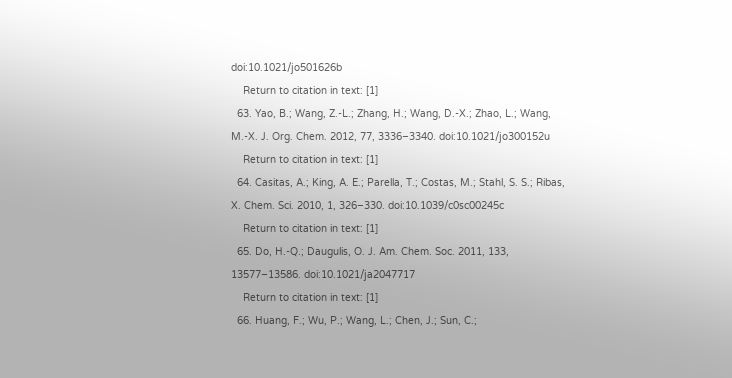doi:10.1021/jo501626b
    Return to citation in text: [1]
  63. Yao, B.; Wang, Z.-L.; Zhang, H.; Wang, D.-X.; Zhao, L.; Wang, M.-X. J. Org. Chem. 2012, 77, 3336–3340. doi:10.1021/jo300152u
    Return to citation in text: [1]
  64. Casitas, A.; King, A. E.; Parella, T.; Costas, M.; Stahl, S. S.; Ribas, X. Chem. Sci. 2010, 1, 326–330. doi:10.1039/c0sc00245c
    Return to citation in text: [1]
  65. Do, H.-Q.; Daugulis, O. J. Am. Chem. Soc. 2011, 133, 13577–13586. doi:10.1021/ja2047717
    Return to citation in text: [1]
  66. Huang, F.; Wu, P.; Wang, L.; Chen, J.; Sun, C.;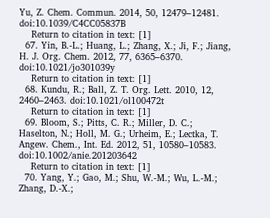Yu, Z. Chem. Commun. 2014, 50, 12479–12481. doi:10.1039/C4CC05837B
    Return to citation in text: [1]
  67. Yin, B.-L.; Huang, L.; Zhang, X.; Ji, F.; Jiang, H. J. Org. Chem. 2012, 77, 6365–6370. doi:10.1021/jo301039y
    Return to citation in text: [1]
  68. Kundu, R.; Ball, Z. T. Org. Lett. 2010, 12, 2460–2463. doi:10.1021/ol100472t
    Return to citation in text: [1]
  69. Bloom, S.; Pitts, C. R.; Miller, D. C.; Haselton, N.; Holl, M. G.; Urheim, E.; Lectka, T. Angew. Chem., Int. Ed. 2012, 51, 10580–10583. doi:10.1002/anie.201203642
    Return to citation in text: [1]
  70. Yang, Y.; Gao, M.; Shu, W.-M.; Wu, L.-M.; Zhang, D.-X.;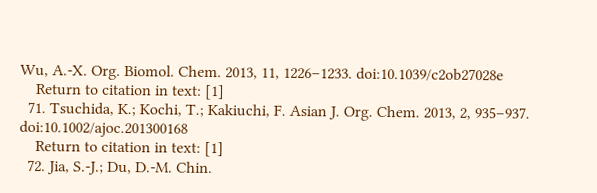Wu, A.-X. Org. Biomol. Chem. 2013, 11, 1226–1233. doi:10.1039/c2ob27028e
    Return to citation in text: [1]
  71. Tsuchida, K.; Kochi, T.; Kakiuchi, F. Asian J. Org. Chem. 2013, 2, 935–937. doi:10.1002/ajoc.201300168
    Return to citation in text: [1]
  72. Jia, S.-J.; Du, D.-M. Chin.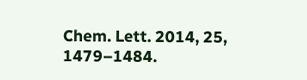Chem. Lett. 2014, 25, 1479–1484.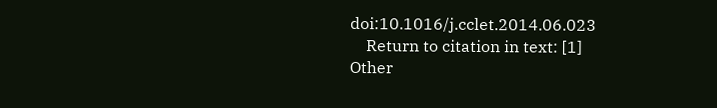doi:10.1016/j.cclet.2014.06.023
    Return to citation in text: [1]
Other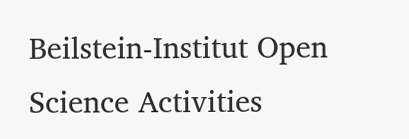Beilstein-Institut Open Science Activities